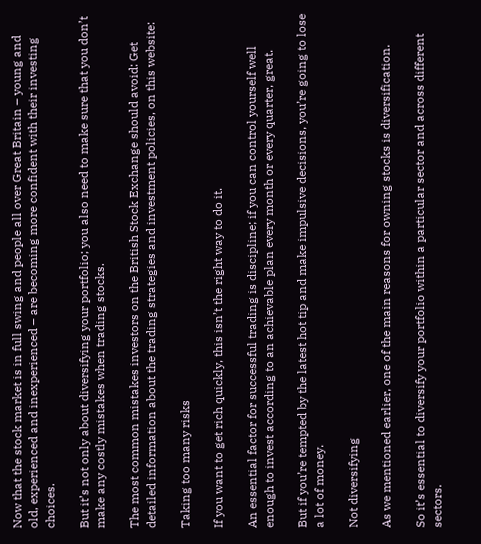Now that the stock market is in full swing and people all over Great Britain – young and old, experienced and inexperienced – are becoming more confident with their investing choices.

But it’s not only about diversifying your portfolio; you also need to make sure that you don’t make any costly mistakes when trading stocks.

The most common mistakes investors on the British Stock Exchange should avoid: Get detailed information about the trading strategies and investment policies, on this website:

Taking too many risks

If you want to get rich quickly, this isn’t the right way to do it.

An essential factor for successful trading is discipline; if you can control yourself well enough to invest according to an achievable plan every month or every quarter, great.

But if you’re tempted by the latest hot tip and make impulsive decisions, you’re going to lose a lot of money.

Not diversifying

As we mentioned earlier, one of the main reasons for owning stocks is diversification.

So it’s essential to diversify your portfolio within a particular sector and across different sectors.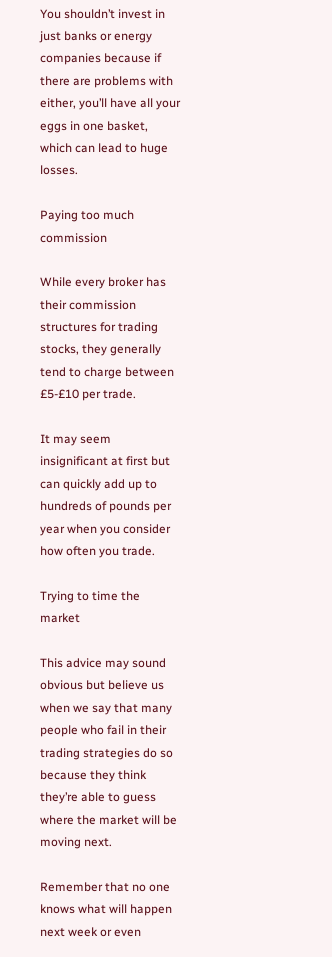You shouldn’t invest in just banks or energy companies because if there are problems with either, you’ll have all your eggs in one basket, which can lead to huge losses.

Paying too much commission

While every broker has their commission structures for trading stocks, they generally tend to charge between £5-£10 per trade.

It may seem insignificant at first but can quickly add up to hundreds of pounds per year when you consider how often you trade.

Trying to time the market

This advice may sound obvious but believe us when we say that many people who fail in their trading strategies do so because they think they’re able to guess where the market will be moving next.

Remember that no one knows what will happen next week or even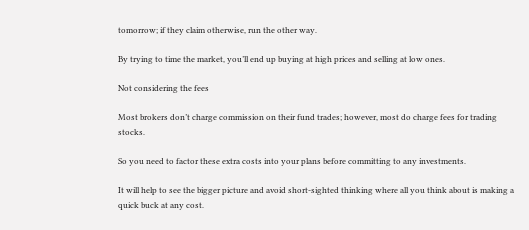tomorrow; if they claim otherwise, run the other way.

By trying to time the market, you’ll end up buying at high prices and selling at low ones.

Not considering the fees

Most brokers don’t charge commission on their fund trades; however, most do charge fees for trading stocks.

So you need to factor these extra costs into your plans before committing to any investments.

It will help to see the bigger picture and avoid short-sighted thinking where all you think about is making a quick buck at any cost.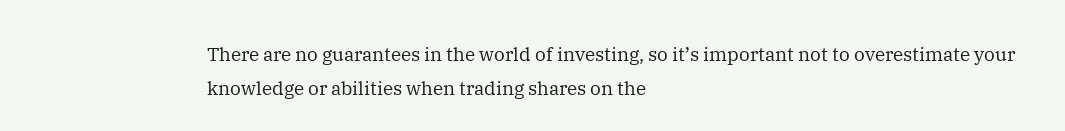There are no guarantees in the world of investing, so it’s important not to overestimate your knowledge or abilities when trading shares on the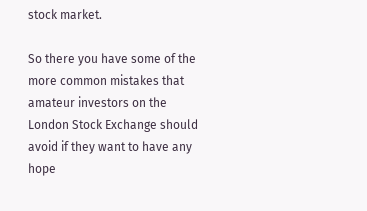stock market.

So there you have some of the more common mistakes that amateur investors on the London Stock Exchange should avoid if they want to have any hope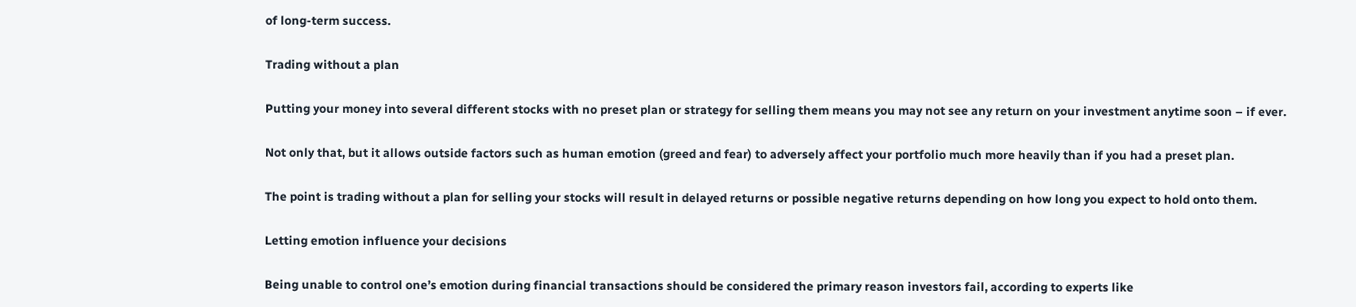of long-term success.

Trading without a plan

Putting your money into several different stocks with no preset plan or strategy for selling them means you may not see any return on your investment anytime soon – if ever.

Not only that, but it allows outside factors such as human emotion (greed and fear) to adversely affect your portfolio much more heavily than if you had a preset plan.

The point is trading without a plan for selling your stocks will result in delayed returns or possible negative returns depending on how long you expect to hold onto them.

Letting emotion influence your decisions

Being unable to control one’s emotion during financial transactions should be considered the primary reason investors fail, according to experts like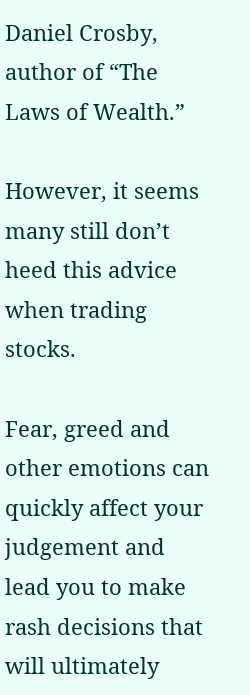Daniel Crosby, author of “The Laws of Wealth.”

However, it seems many still don’t heed this advice when trading stocks.

Fear, greed and other emotions can quickly affect your judgement and lead you to make rash decisions that will ultimately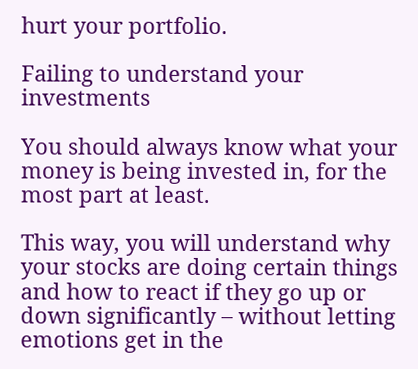hurt your portfolio.

Failing to understand your investments

You should always know what your money is being invested in, for the most part at least.

This way, you will understand why your stocks are doing certain things and how to react if they go up or down significantly – without letting emotions get in the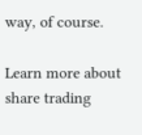way, of course.

Learn more about share trading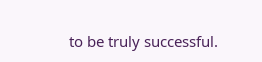to be truly successful.